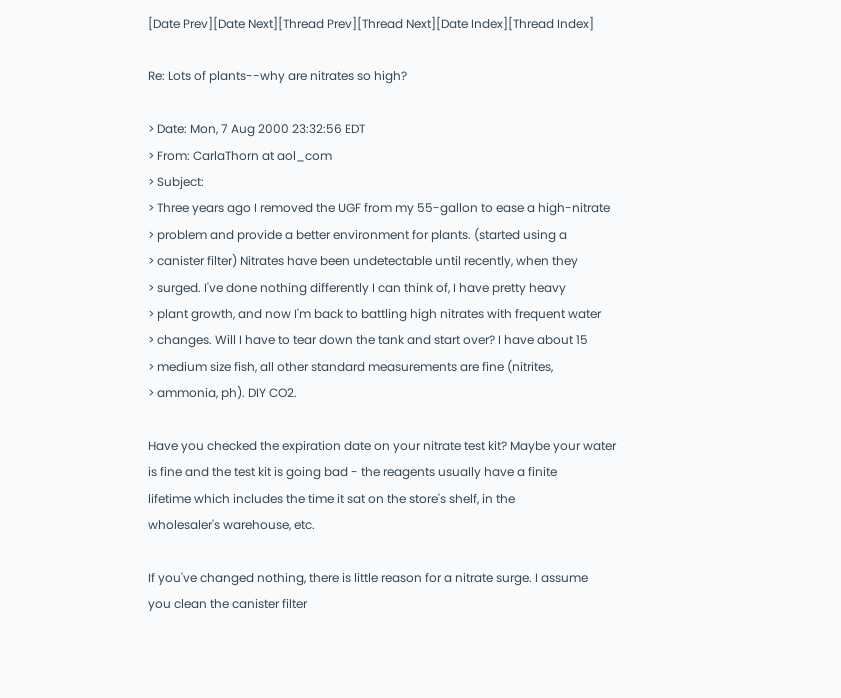[Date Prev][Date Next][Thread Prev][Thread Next][Date Index][Thread Index]

Re: Lots of plants--why are nitrates so high?

> Date: Mon, 7 Aug 2000 23:32:56 EDT
> From: CarlaThorn at aol_com
> Subject:
> Three years ago I removed the UGF from my 55-gallon to ease a high-nitrate
> problem and provide a better environment for plants. (started using a
> canister filter) Nitrates have been undetectable until recently, when they
> surged. I've done nothing differently I can think of, I have pretty heavy
> plant growth, and now I'm back to battling high nitrates with frequent water
> changes. Will I have to tear down the tank and start over? I have about 15
> medium size fish, all other standard measurements are fine (nitrites,
> ammonia, ph). DIY CO2.

Have you checked the expiration date on your nitrate test kit? Maybe your water
is fine and the test kit is going bad - the reagents usually have a finite
lifetime which includes the time it sat on the store's shelf, in the
wholesaler's warehouse, etc.

If you've changed nothing, there is little reason for a nitrate surge. I assume
you clean the canister filter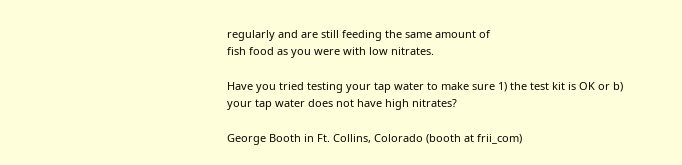regularly and are still feeding the same amount of
fish food as you were with low nitrates.

Have you tried testing your tap water to make sure 1) the test kit is OK or b)
your tap water does not have high nitrates?

George Booth in Ft. Collins, Colorado (booth at frii_com)